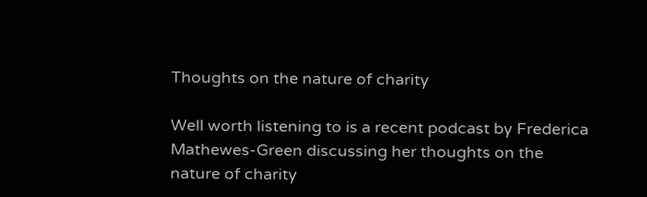Thoughts on the nature of charity

Well worth listening to is a recent podcast by Frederica Mathewes-Green discussing her thoughts on the nature of charity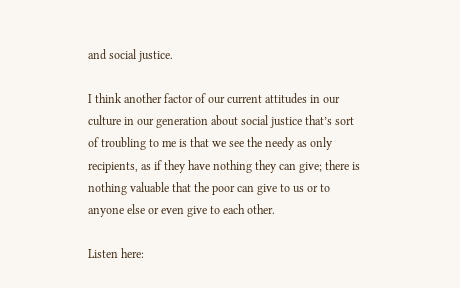and social justice.

I think another factor of our current attitudes in our culture in our generation about social justice that’s sort of troubling to me is that we see the needy as only recipients, as if they have nothing they can give; there is nothing valuable that the poor can give to us or to anyone else or even give to each other.

Listen here: